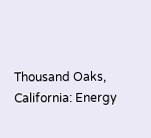Thousand Oaks, California: Energy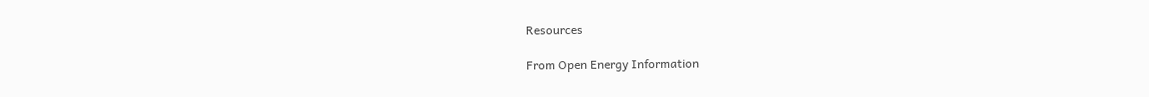Resources

From Open Energy Information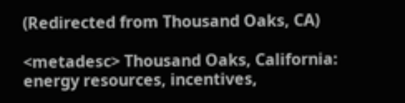(Redirected from Thousand Oaks, CA)

<metadesc> Thousand Oaks, California: energy resources, incentives,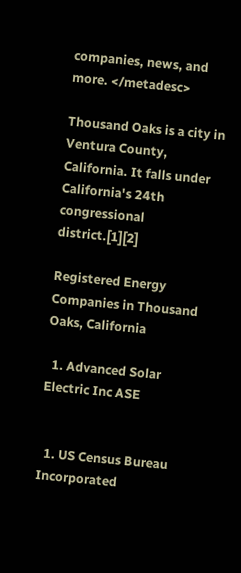companies, news, and more. </metadesc>

Thousand Oaks is a city in Ventura County, California. It falls under California's 24th congressional district.[1][2]

Registered Energy Companies in Thousand Oaks, California

  1. Advanced Solar Electric Inc ASE


  1. US Census Bureau Incorporated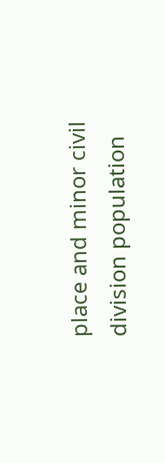place and minor civil division population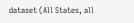dataset (All States, all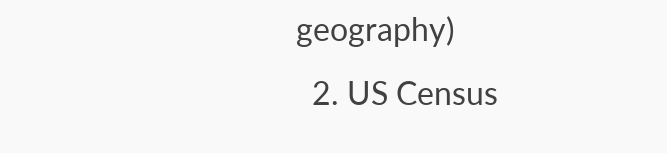geography)
  2. US Census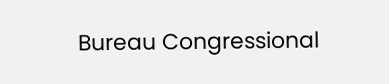Bureau Congressional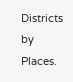Districts by Places.